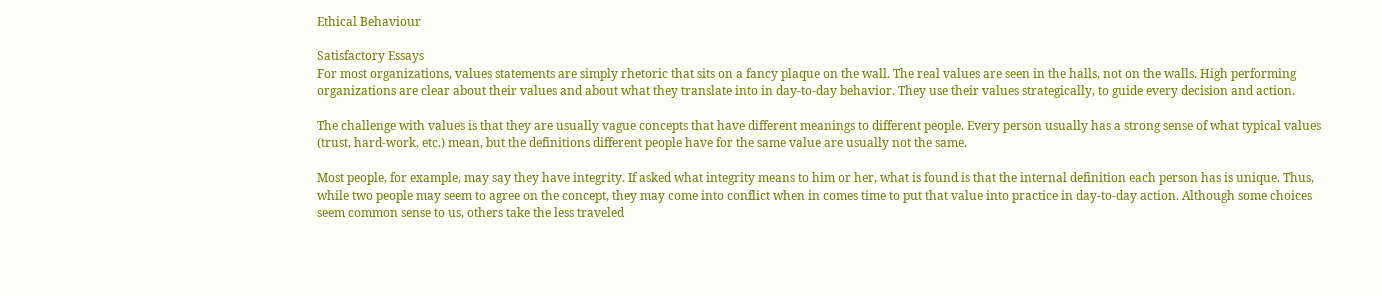Ethical Behaviour

Satisfactory Essays
For most organizations, values statements are simply rhetoric that sits on a fancy plaque on the wall. The real values are seen in the halls, not on the walls. High performing organizations are clear about their values and about what they translate into in day-to-day behavior. They use their values strategically, to guide every decision and action.

The challenge with values is that they are usually vague concepts that have different meanings to different people. Every person usually has a strong sense of what typical values (trust, hard-work, etc.) mean, but the definitions different people have for the same value are usually not the same.

Most people, for example, may say they have integrity. If asked what integrity means to him or her, what is found is that the internal definition each person has is unique. Thus, while two people may seem to agree on the concept, they may come into conflict when in comes time to put that value into practice in day-to-day action. Although some choices seem common sense to us, others take the less traveled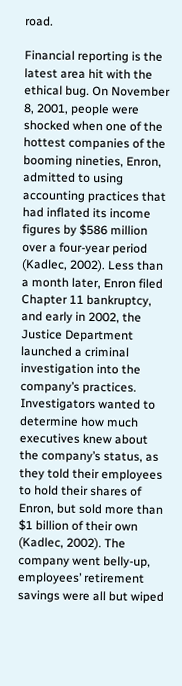road.

Financial reporting is the latest area hit with the ethical bug. On November 8, 2001, people were shocked when one of the hottest companies of the booming nineties, Enron, admitted to using accounting practices that had inflated its income figures by $586 million over a four-year period (Kadlec, 2002). Less than a month later, Enron filed Chapter 11 bankruptcy, and early in 2002, the Justice Department launched a criminal investigation into the company’s practices. Investigators wanted to determine how much executives knew about the company’s status, as they told their employees to hold their shares of Enron, but sold more than $1 billion of their own (Kadlec, 2002). The company went belly-up, employees’ retirement savings were all but wiped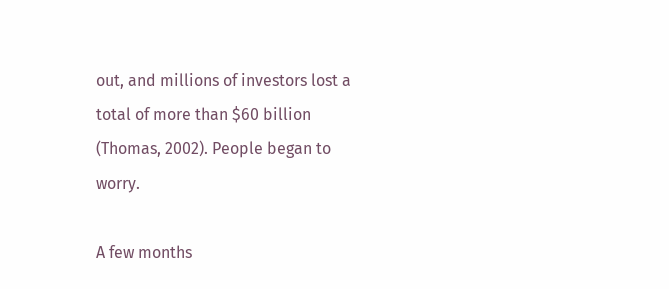out, and millions of investors lost a total of more than $60 billion (Thomas, 2002). People began to worry.

A few months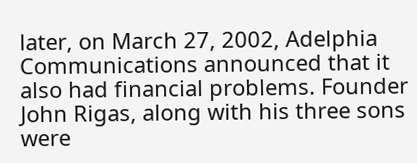later, on March 27, 2002, Adelphia Communications announced that it also had financial problems. Founder John Rigas, along with his three sons were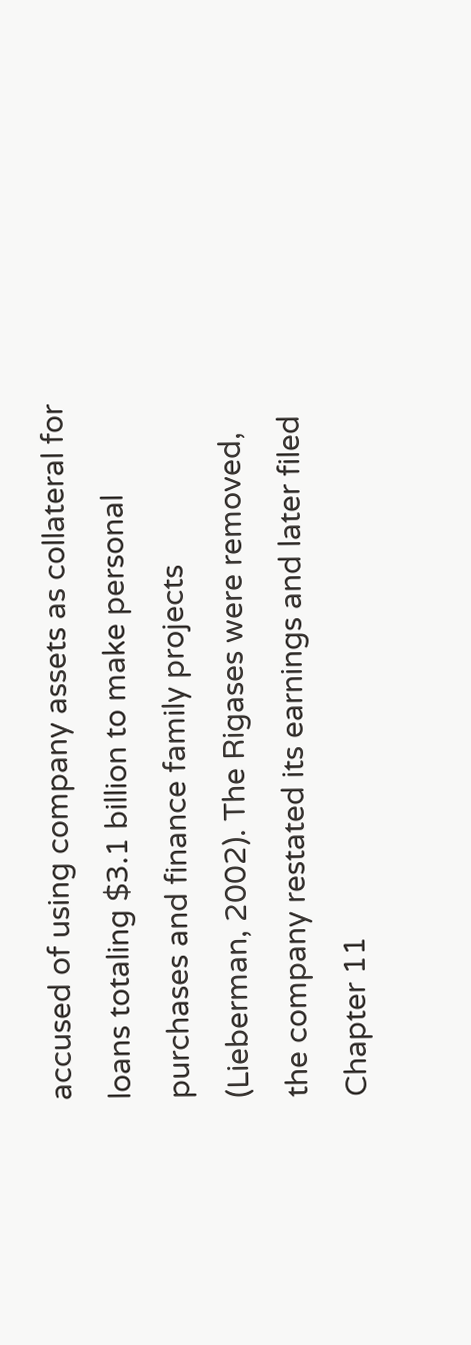accused of using company assets as collateral for loans totaling $3.1 billion to make personal purchases and finance family projects (Lieberman, 2002). The Rigases were removed, the company restated its earnings and later filed Chapter 11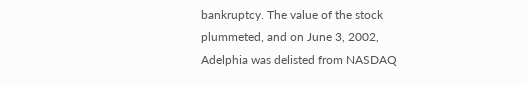bankruptcy. The value of the stock plummeted, and on June 3, 2002, Adelphia was delisted from NASDAQ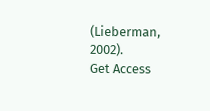(Lieberman, 2002).
Get Access